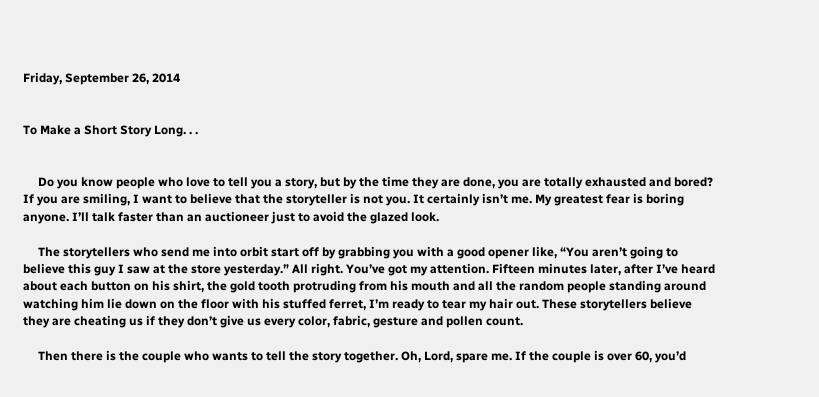Friday, September 26, 2014


To Make a Short Story Long. . .


     Do you know people who love to tell you a story, but by the time they are done, you are totally exhausted and bored? If you are smiling, I want to believe that the storyteller is not you. It certainly isn’t me. My greatest fear is boring anyone. I’ll talk faster than an auctioneer just to avoid the glazed look.

     The storytellers who send me into orbit start off by grabbing you with a good opener like, “You aren’t going to believe this guy I saw at the store yesterday.” All right. You’ve got my attention. Fifteen minutes later, after I’ve heard about each button on his shirt, the gold tooth protruding from his mouth and all the random people standing around watching him lie down on the floor with his stuffed ferret, I’m ready to tear my hair out. These storytellers believe they are cheating us if they don’t give us every color, fabric, gesture and pollen count.

     Then there is the couple who wants to tell the story together. Oh, Lord, spare me. If the couple is over 60, you’d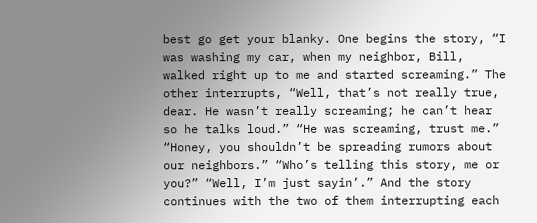best go get your blanky. One begins the story, “I was washing my car, when my neighbor, Bill, walked right up to me and started screaming.” The other interrupts, “Well, that’s not really true, dear. He wasn’t really screaming; he can’t hear so he talks loud.” “He was screaming, trust me.” “Honey, you shouldn’t be spreading rumors about our neighbors.” “Who’s telling this story, me or you?” “Well, I’m just sayin’.” And the story continues with the two of them interrupting each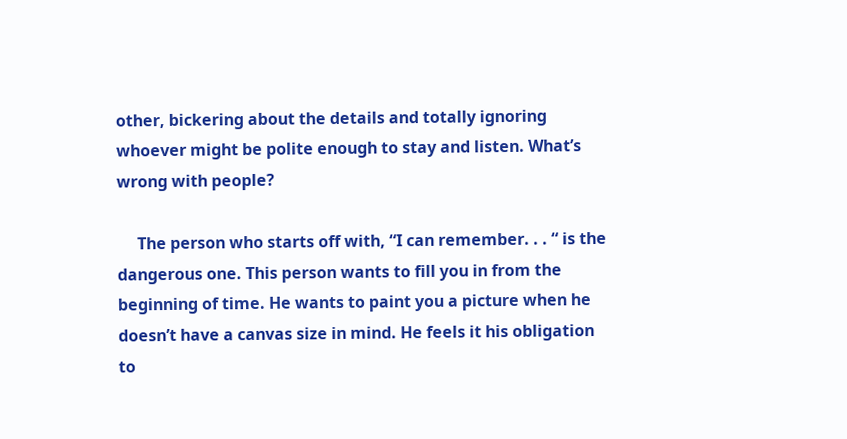other, bickering about the details and totally ignoring whoever might be polite enough to stay and listen. What’s wrong with people?

     The person who starts off with, “I can remember. . . “ is the dangerous one. This person wants to fill you in from the beginning of time. He wants to paint you a picture when he doesn’t have a canvas size in mind. He feels it his obligation to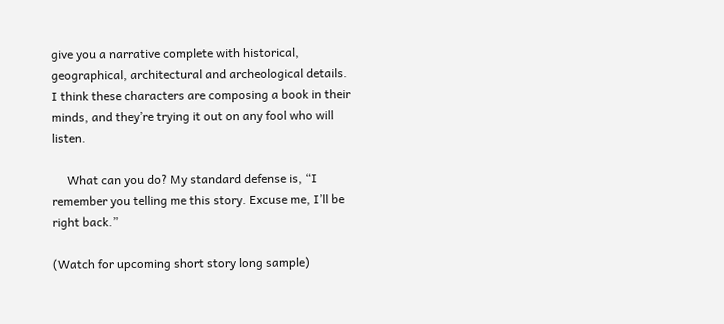give you a narrative complete with historical, geographical, architectural and archeological details.
I think these characters are composing a book in their minds, and they’re trying it out on any fool who will listen.

     What can you do? My standard defense is, “I remember you telling me this story. Excuse me, I’ll be right back.”

(Watch for upcoming short story long sample)